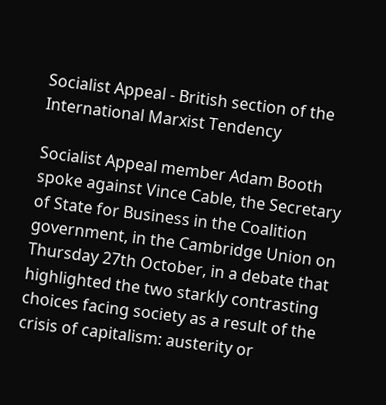Socialist Appeal - British section of the International Marxist Tendency

Socialist Appeal member Adam Booth spoke against Vince Cable, the Secretary of State for Business in the Coalition government, in the Cambridge Union on Thursday 27th October, in a debate that highlighted the two starkly contrasting choices facing society as a result of the crisis of capitalism: austerity or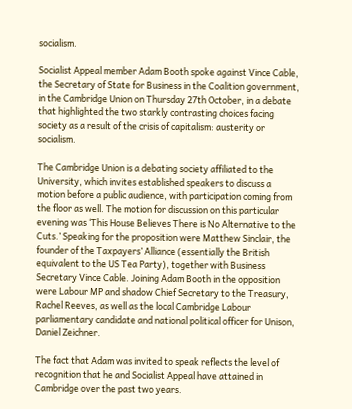socialism.

Socialist Appeal member Adam Booth spoke against Vince Cable, the Secretary of State for Business in the Coalition government, in the Cambridge Union on Thursday 27th October, in a debate that highlighted the two starkly contrasting choices facing society as a result of the crisis of capitalism: austerity or socialism.

The Cambridge Union is a debating society affiliated to the University, which invites established speakers to discuss a motion before a public audience, with participation coming from the floor as well. The motion for discussion on this particular evening was ‘This House Believes There is No Alternative to the Cuts.’ Speaking for the proposition were Matthew Sinclair, the founder of the Taxpayers’ Alliance (essentially the British equivalent to the US Tea Party), together with Business Secretary Vince Cable. Joining Adam Booth in the opposition were Labour MP and shadow Chief Secretary to the Treasury, Rachel Reeves, as well as the local Cambridge Labour parliamentary candidate and national political officer for Unison, Daniel Zeichner.

The fact that Adam was invited to speak reflects the level of recognition that he and Socialist Appeal have attained in Cambridge over the past two years.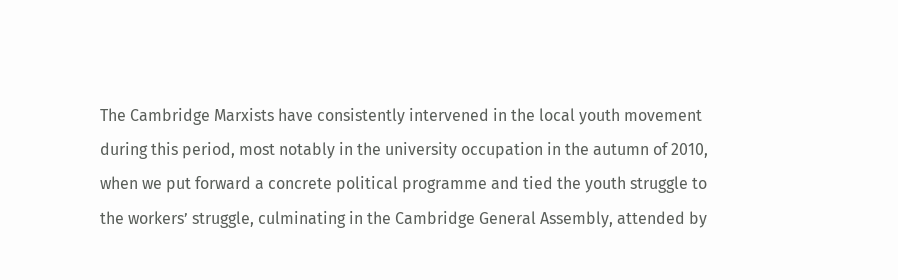The Cambridge Marxists have consistently intervened in the local youth movement during this period, most notably in the university occupation in the autumn of 2010, when we put forward a concrete political programme and tied the youth struggle to the workers’ struggle, culminating in the Cambridge General Assembly, attended by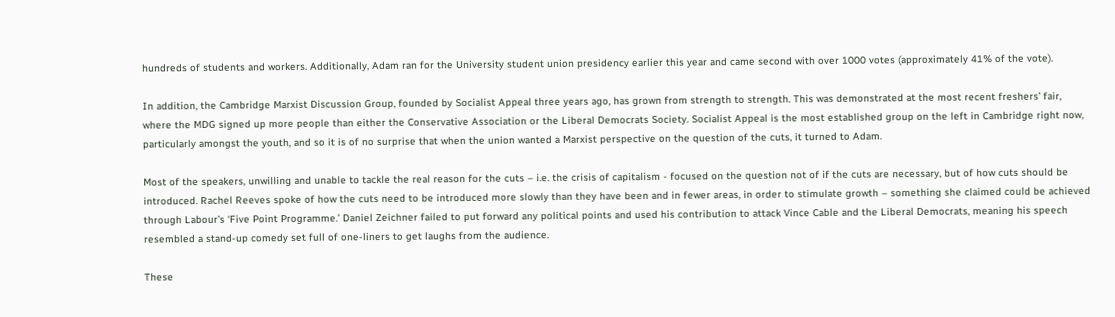hundreds of students and workers. Additionally, Adam ran for the University student union presidency earlier this year and came second with over 1000 votes (approximately 41% of the vote).

In addition, the Cambridge Marxist Discussion Group, founded by Socialist Appeal three years ago, has grown from strength to strength. This was demonstrated at the most recent freshers’ fair, where the MDG signed up more people than either the Conservative Association or the Liberal Democrats Society. Socialist Appeal is the most established group on the left in Cambridge right now, particularly amongst the youth, and so it is of no surprise that when the union wanted a Marxist perspective on the question of the cuts, it turned to Adam.

Most of the speakers, unwilling and unable to tackle the real reason for the cuts – i.e. the crisis of capitalism - focused on the question not of if the cuts are necessary, but of how cuts should be introduced. Rachel Reeves spoke of how the cuts need to be introduced more slowly than they have been and in fewer areas, in order to stimulate growth – something she claimed could be achieved through Labour’s ‘Five Point Programme.’ Daniel Zeichner failed to put forward any political points and used his contribution to attack Vince Cable and the Liberal Democrats, meaning his speech resembled a stand-up comedy set full of one-liners to get laughs from the audience.

These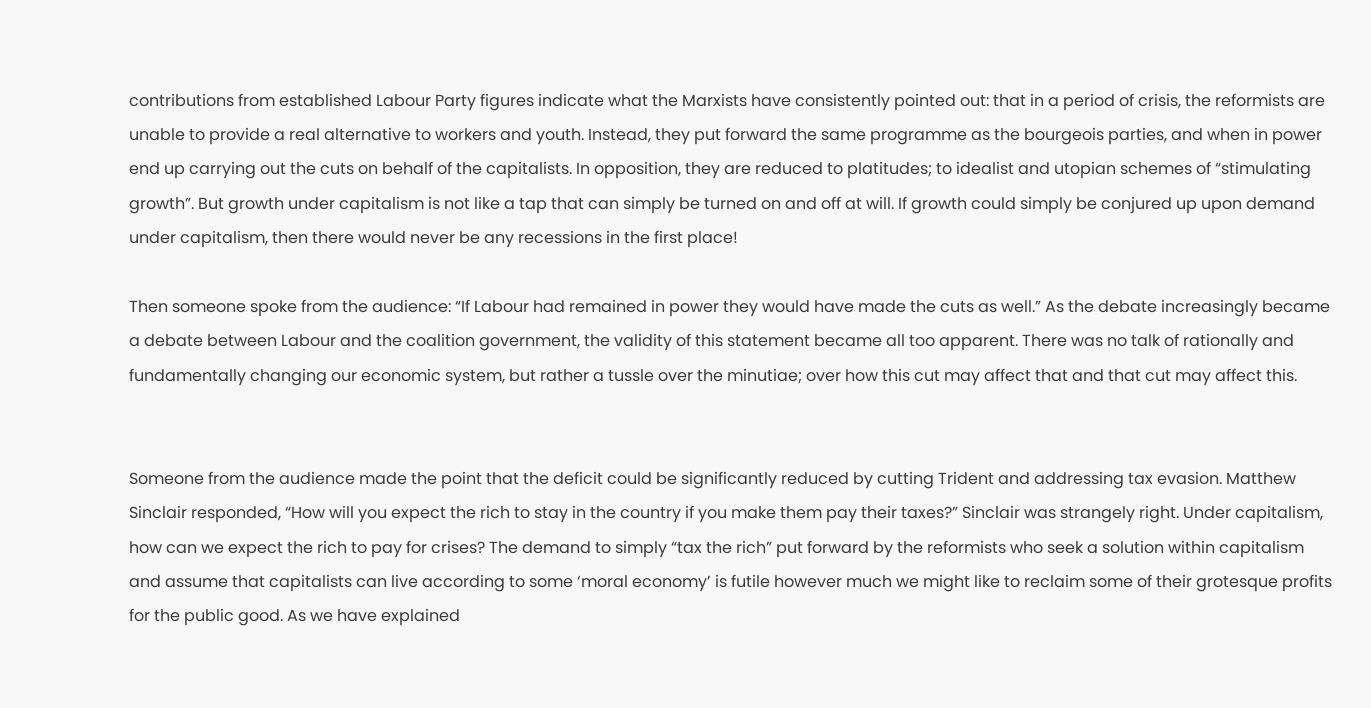contributions from established Labour Party figures indicate what the Marxists have consistently pointed out: that in a period of crisis, the reformists are unable to provide a real alternative to workers and youth. Instead, they put forward the same programme as the bourgeois parties, and when in power end up carrying out the cuts on behalf of the capitalists. In opposition, they are reduced to platitudes; to idealist and utopian schemes of “stimulating growth”. But growth under capitalism is not like a tap that can simply be turned on and off at will. If growth could simply be conjured up upon demand under capitalism, then there would never be any recessions in the first place!

Then someone spoke from the audience: “If Labour had remained in power they would have made the cuts as well.” As the debate increasingly became a debate between Labour and the coalition government, the validity of this statement became all too apparent. There was no talk of rationally and fundamentally changing our economic system, but rather a tussle over the minutiae; over how this cut may affect that and that cut may affect this.


Someone from the audience made the point that the deficit could be significantly reduced by cutting Trident and addressing tax evasion. Matthew Sinclair responded, “How will you expect the rich to stay in the country if you make them pay their taxes?” Sinclair was strangely right. Under capitalism, how can we expect the rich to pay for crises? The demand to simply “tax the rich” put forward by the reformists who seek a solution within capitalism and assume that capitalists can live according to some ‘moral economy’ is futile however much we might like to reclaim some of their grotesque profits for the public good. As we have explained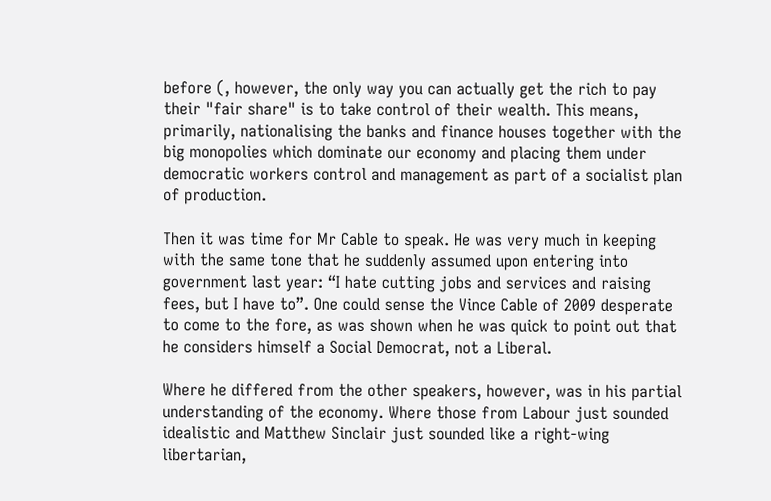before (, however, the only way you can actually get the rich to pay their "fair share" is to take control of their wealth. This means, primarily, nationalising the banks and finance houses together with the big monopolies which dominate our economy and placing them under democratic workers control and management as part of a socialist plan of production.

Then it was time for Mr Cable to speak. He was very much in keeping with the same tone that he suddenly assumed upon entering into government last year: “I hate cutting jobs and services and raising fees, but I have to”. One could sense the Vince Cable of 2009 desperate to come to the fore, as was shown when he was quick to point out that he considers himself a Social Democrat, not a Liberal.

Where he differed from the other speakers, however, was in his partial understanding of the economy. Where those from Labour just sounded idealistic and Matthew Sinclair just sounded like a right-wing libertarian,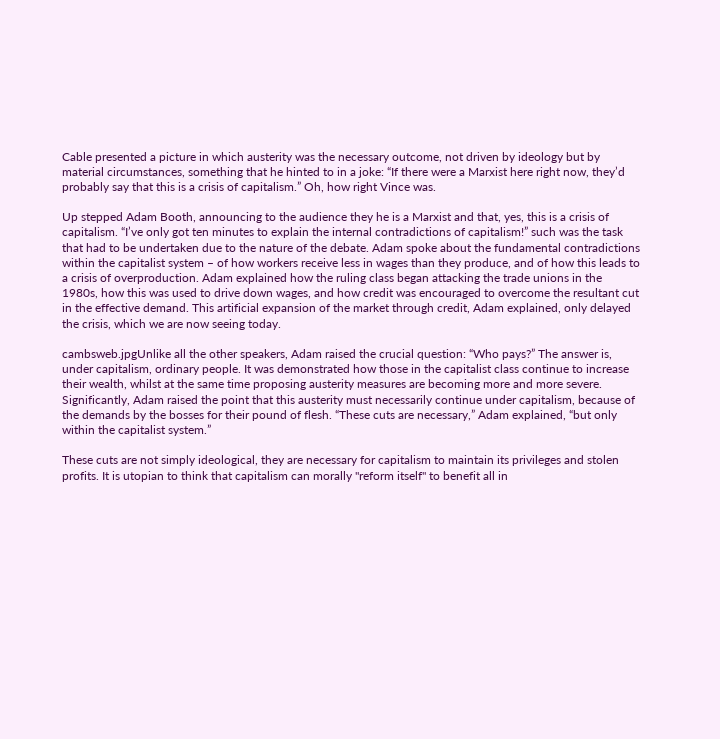Cable presented a picture in which austerity was the necessary outcome, not driven by ideology but by material circumstances, something that he hinted to in a joke: “If there were a Marxist here right now, they’d probably say that this is a crisis of capitalism.” Oh, how right Vince was.

Up stepped Adam Booth, announcing to the audience they he is a Marxist and that, yes, this is a crisis of capitalism. “I’ve only got ten minutes to explain the internal contradictions of capitalism!” such was the task that had to be undertaken due to the nature of the debate. Adam spoke about the fundamental contradictions within the capitalist system – of how workers receive less in wages than they produce, and of how this leads to a crisis of overproduction. Adam explained how the ruling class began attacking the trade unions in the 1980s, how this was used to drive down wages, and how credit was encouraged to overcome the resultant cut in the effective demand. This artificial expansion of the market through credit, Adam explained, only delayed the crisis, which we are now seeing today.

cambsweb.jpgUnlike all the other speakers, Adam raised the crucial question: “Who pays?” The answer is, under capitalism, ordinary people. It was demonstrated how those in the capitalist class continue to increase their wealth, whilst at the same time proposing austerity measures are becoming more and more severe. Significantly, Adam raised the point that this austerity must necessarily continue under capitalism, because of the demands by the bosses for their pound of flesh. “These cuts are necessary,” Adam explained, “but only within the capitalist system.”

These cuts are not simply ideological, they are necessary for capitalism to maintain its privileges and stolen profits. It is utopian to think that capitalism can morally "reform itself" to benefit all in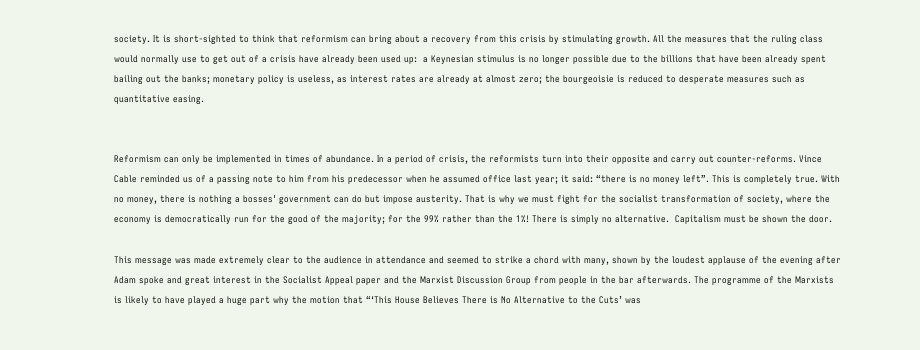society. It is short-sighted to think that reformism can bring about a recovery from this crisis by stimulating growth. All the measures that the ruling class would normally use to get out of a crisis have already been used up:  a Keynesian stimulus is no longer possible due to the billions that have been already spent bailing out the banks; monetary policy is useless, as interest rates are already at almost zero; the bourgeoisie is reduced to desperate measures such as quantitative easing.


Reformism can only be implemented in times of abundance. In a period of crisis, the reformists turn into their opposite and carry out counter-reforms. Vince Cable reminded us of a passing note to him from his predecessor when he assumed office last year; it said: “there is no money left”. This is completely true. With no money, there is nothing a bosses' government can do but impose austerity. That is why we must fight for the socialist transformation of society, where the economy is democratically run for the good of the majority; for the 99% rather than the 1%! There is simply no alternative.  Capitalism must be shown the door.

This message was made extremely clear to the audience in attendance and seemed to strike a chord with many, shown by the loudest applause of the evening after Adam spoke and great interest in the Socialist Appeal paper and the Marxist Discussion Group from people in the bar afterwards. The programme of the Marxists is likely to have played a huge part why the motion that “‘This House Believes There is No Alternative to the Cuts’ was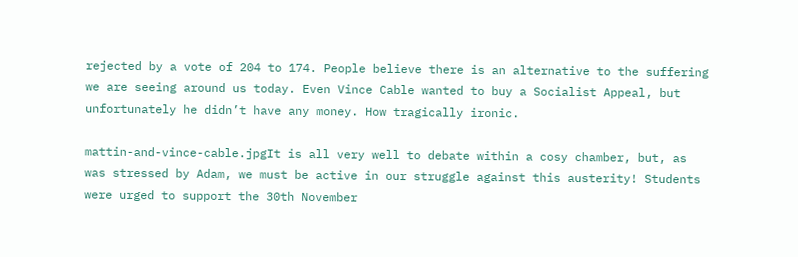rejected by a vote of 204 to 174. People believe there is an alternative to the suffering we are seeing around us today. Even Vince Cable wanted to buy a Socialist Appeal, but unfortunately he didn’t have any money. How tragically ironic.

mattin-and-vince-cable.jpgIt is all very well to debate within a cosy chamber, but, as was stressed by Adam, we must be active in our struggle against this austerity! Students were urged to support the 30th November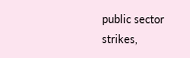public sector strikes,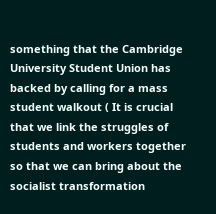something that the Cambridge University Student Union has backed by calling for a mass student walkout ( It is crucial that we link the struggles of students and workers together so that we can bring about the socialist transformation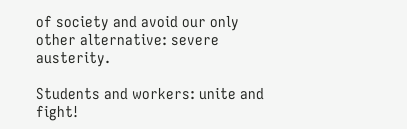of society and avoid our only other alternative: severe austerity.

Students and workers: unite and fight!